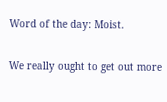Word of the day: Moist.

We really ought to get out more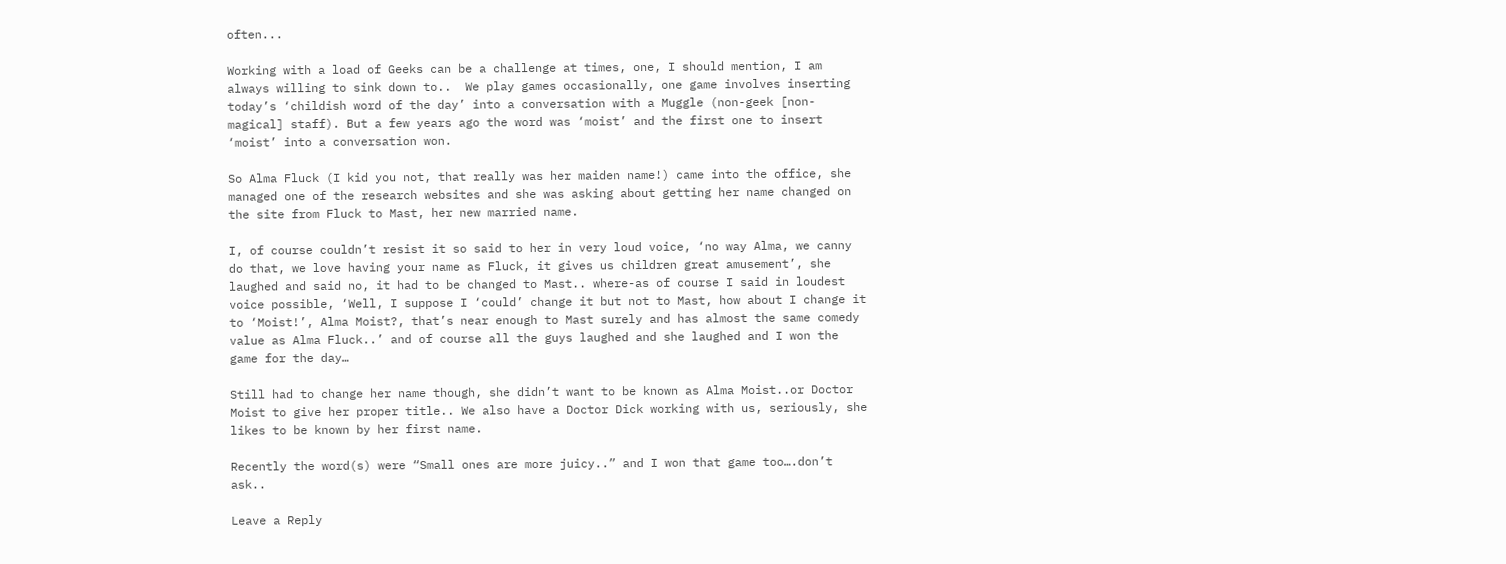often...

Working with a load of Geeks can be a challenge at times, one, I should mention, I am always willing to sink down to..  We play games occasionally, one game involves inserting today’s ‘childish word of the day’ into a conversation with a Muggle (non-geek [non-magical] staff). But a few years ago the word was ‘moist’ and the first one to insert ‘moist’ into a conversation won.

So Alma Fluck (I kid you not, that really was her maiden name!) came into the office, she managed one of the research websites and she was asking about getting her name changed on the site from Fluck to Mast, her new married name.

I, of course couldn’t resist it so said to her in very loud voice, ‘no way Alma, we canny do that, we love having your name as Fluck, it gives us children great amusement’, she laughed and said no, it had to be changed to Mast.. where-as of course I said in loudest voice possible, ‘Well, I suppose I ‘could’ change it but not to Mast, how about I change it to ‘Moist!’, Alma Moist?, that’s near enough to Mast surely and has almost the same comedy value as Alma Fluck..’ and of course all the guys laughed and she laughed and I won the game for the day…

Still had to change her name though, she didn’t want to be known as Alma Moist..or Doctor Moist to give her proper title.. We also have a Doctor Dick working with us, seriously, she likes to be known by her first name.

Recently the word(s) were “Small ones are more juicy..” and I won that game too….don’t ask..

Leave a Reply